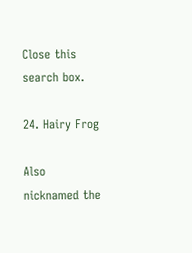Close this search box.

24. Hairy Frog

Also nicknamed the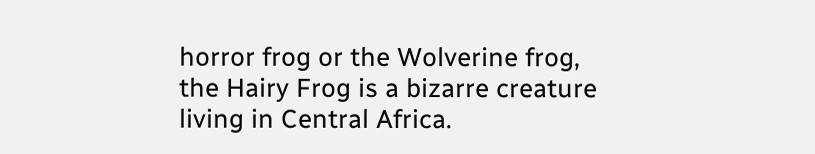horror frog or the Wolverine frog, the Hairy Frog is a bizarre creature living in Central Africa.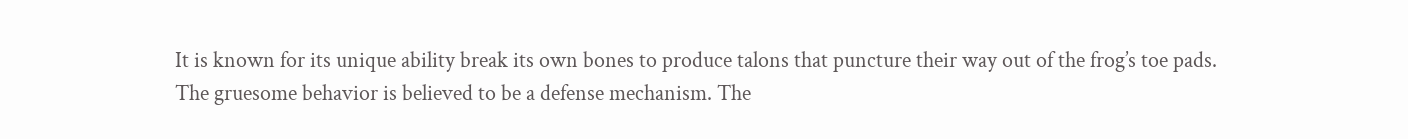It is known for its unique ability break its own bones to produce talons that puncture their way out of the frog’s toe pads. The gruesome behavior is believed to be a defense mechanism. The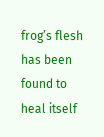frog’s flesh has been found to heal itself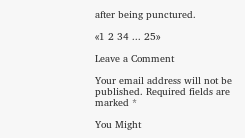after being punctured.

«1 2 34 ... 25»

Leave a Comment

Your email address will not be published. Required fields are marked *

You Might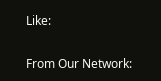Like:

From Our Network: